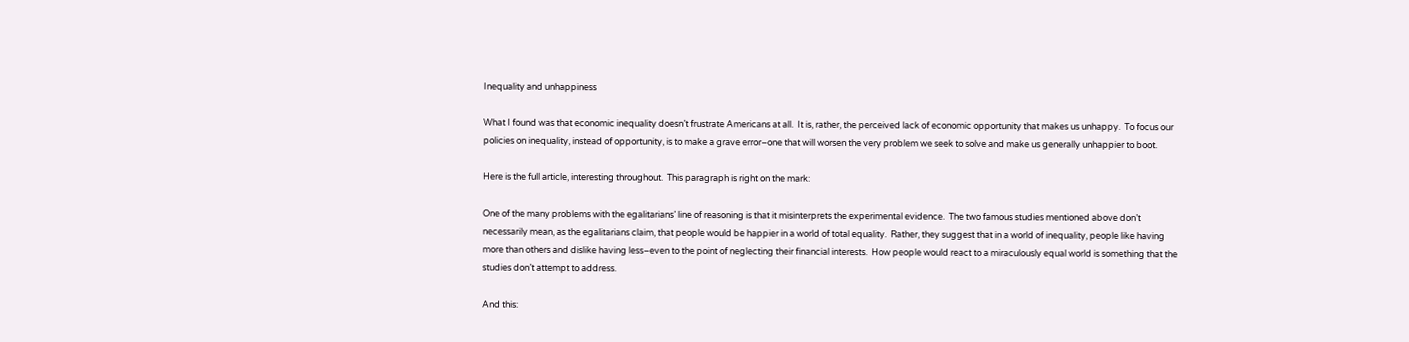Inequality and unhappiness

What I found was that economic inequality doesn’t frustrate Americans at all.  It is, rather, the perceived lack of economic opportunity that makes us unhappy.  To focus our policies on inequality, instead of opportunity, is to make a grave error–one that will worsen the very problem we seek to solve and make us generally unhappier to boot.

Here is the full article, interesting throughout.  This paragraph is right on the mark:

One of the many problems with the egalitarians’ line of reasoning is that it misinterprets the experimental evidence.  The two famous studies mentioned above don’t necessarily mean, as the egalitarians claim, that people would be happier in a world of total equality.  Rather, they suggest that in a world of inequality, people like having more than others and dislike having less–even to the point of neglecting their financial interests.  How people would react to a miraculously equal world is something that the studies don’t attempt to address.

And this: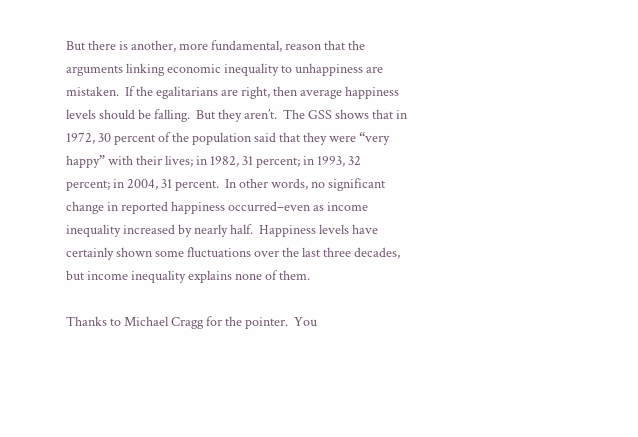But there is another, more fundamental, reason that the arguments linking economic inequality to unhappiness are mistaken.  If the egalitarians are right, then average happiness levels should be falling.  But they aren’t.  The GSS shows that in 1972, 30 percent of the population said that they were “very happy” with their lives; in 1982, 31 percent; in 1993, 32 percent; in 2004, 31 percent.  In other words, no significant change in reported happiness occurred–even as income inequality increased by nearly half.  Happiness levels have certainly shown some fluctuations over the last three decades, but income inequality explains none of them.

Thanks to Michael Cragg for the pointer.  You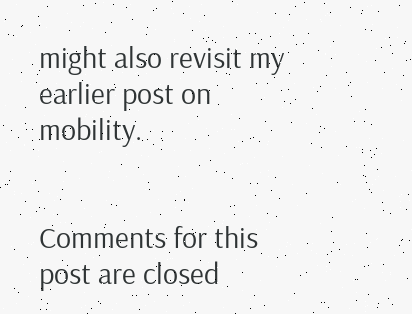might also revisit my earlier post on mobility.


Comments for this post are closed